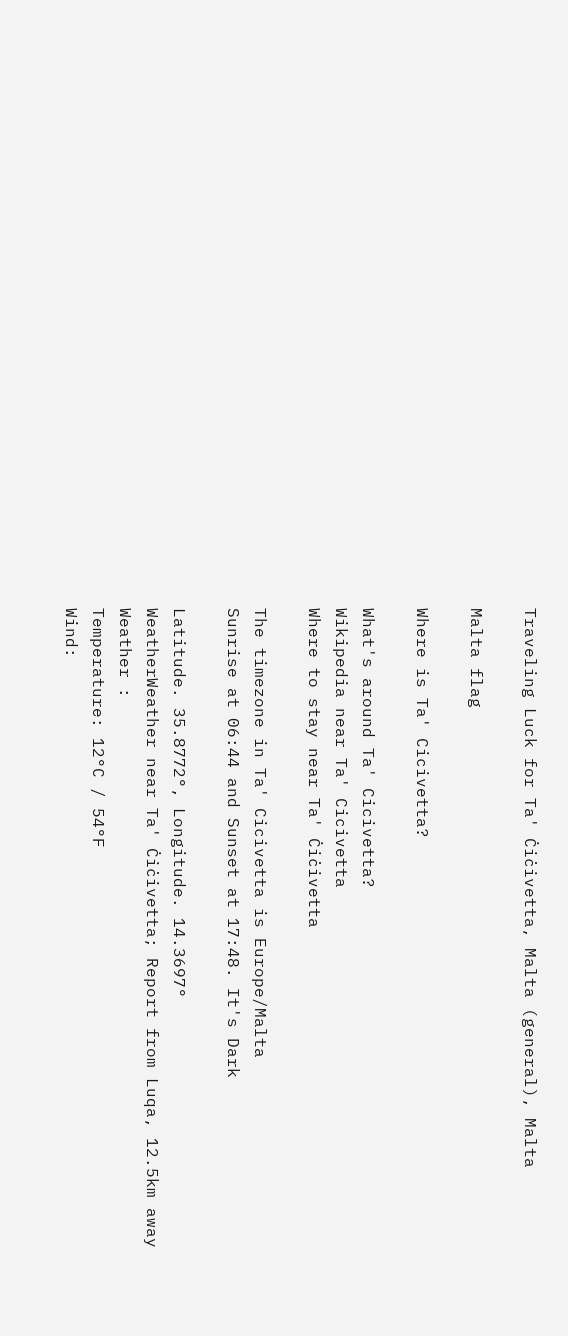Traveling Luck for Ta' Ċiċivetta, Malta (general), Malta

Malta flag

Where is Ta' Cicivetta?

What's around Ta' Cicivetta?
Wikipedia near Ta' Cicivetta
Where to stay near Ta' Ċiċivetta

The timezone in Ta' Cicivetta is Europe/Malta
Sunrise at 06:44 and Sunset at 17:48. It's Dark

Latitude. 35.8772°, Longitude. 14.3697°
WeatherWeather near Ta' Ċiċivetta; Report from Luqa, 12.5km away
Weather :
Temperature: 12°C / 54°F
Wind: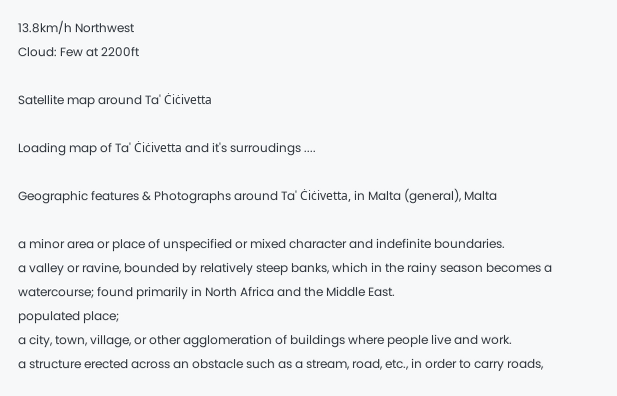13.8km/h Northwest
Cloud: Few at 2200ft

Satellite map around Ta' Ċiċivetta

Loading map of Ta' Ċiċivetta and it's surroudings ....

Geographic features & Photographs around Ta' Ċiċivetta, in Malta (general), Malta

a minor area or place of unspecified or mixed character and indefinite boundaries.
a valley or ravine, bounded by relatively steep banks, which in the rainy season becomes a watercourse; found primarily in North Africa and the Middle East.
populated place;
a city, town, village, or other agglomeration of buildings where people live and work.
a structure erected across an obstacle such as a stream, road, etc., in order to carry roads,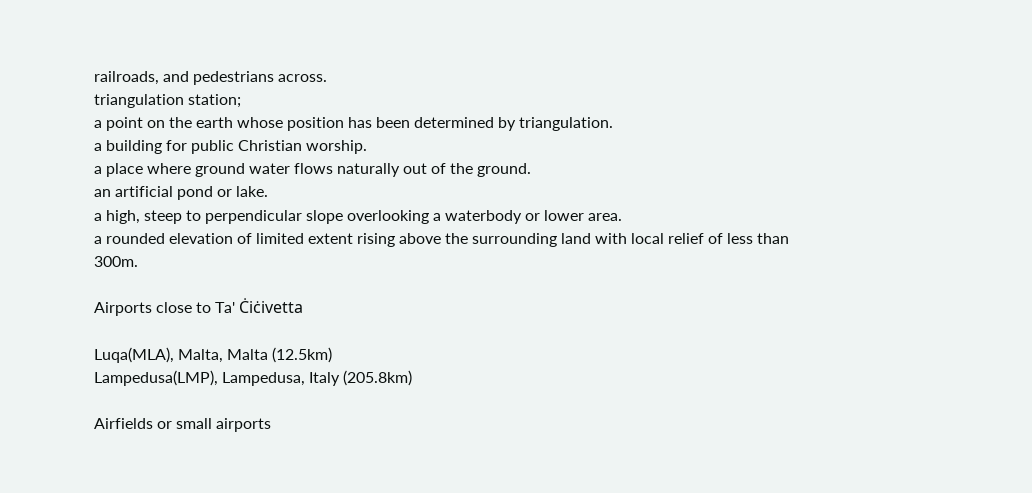railroads, and pedestrians across.
triangulation station;
a point on the earth whose position has been determined by triangulation.
a building for public Christian worship.
a place where ground water flows naturally out of the ground.
an artificial pond or lake.
a high, steep to perpendicular slope overlooking a waterbody or lower area.
a rounded elevation of limited extent rising above the surrounding land with local relief of less than 300m.

Airports close to Ta' Ċiċivetta

Luqa(MLA), Malta, Malta (12.5km)
Lampedusa(LMP), Lampedusa, Italy (205.8km)

Airfields or small airports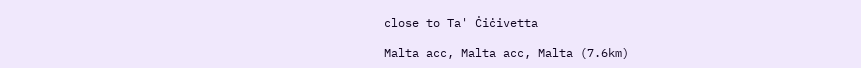close to Ta' Ċiċivetta

Malta acc, Malta acc, Malta (7.6km)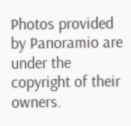Photos provided by Panoramio are under the copyright of their owners.